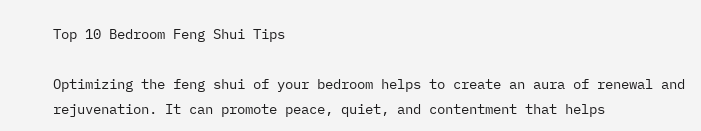Top 10 Bedroom Feng Shui Tips

Optimizing the feng shui of your bedroom helps to create an aura of renewal and rejuvenation. It can promote peace, quiet, and contentment that helps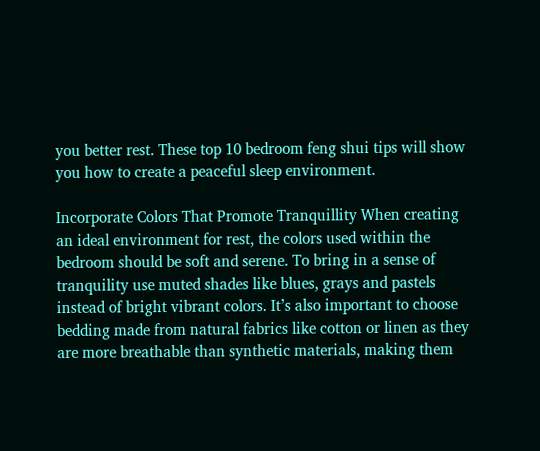you better rest. These top 10 bedroom feng shui tips will show you how to create a peaceful sleep environment.

Incorporate Colors That Promote Tranquillity When creating an ideal environment for rest, the colors used within the bedroom should be soft and serene. To bring in a sense of tranquility use muted shades like blues, grays and pastels instead of bright vibrant colors. It’s also important to choose bedding made from natural fabrics like cotton or linen as they are more breathable than synthetic materials, making them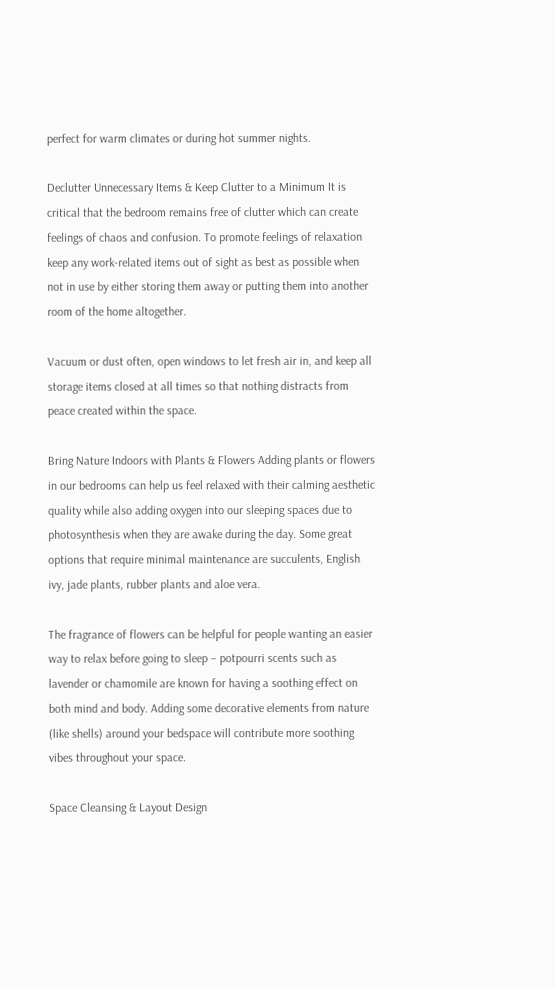perfect for warm climates or during hot summer nights.

Declutter Unnecessary Items & Keep Clutter to a Minimum It is critical that the bedroom remains free of clutter which can create feelings of chaos and confusion. To promote feelings of relaxation keep any work-related items out of sight as best as possible when not in use by either storing them away or putting them into another room of the home altogether.

Vacuum or dust often, open windows to let fresh air in, and keep all storage items closed at all times so that nothing distracts from peace created within the space.

Bring Nature Indoors with Plants & Flowers Adding plants or flowers in our bedrooms can help us feel relaxed with their calming aesthetic quality while also adding oxygen into our sleeping spaces due to photosynthesis when they are awake during the day. Some great options that require minimal maintenance are succulents, English ivy, jade plants, rubber plants and aloe vera.

The fragrance of flowers can be helpful for people wanting an easier way to relax before going to sleep – potpourri scents such as lavender or chamomile are known for having a soothing effect on both mind and body. Adding some decorative elements from nature (like shells) around your bedspace will contribute more soothing vibes throughout your space.

Space Cleansing & Layout Design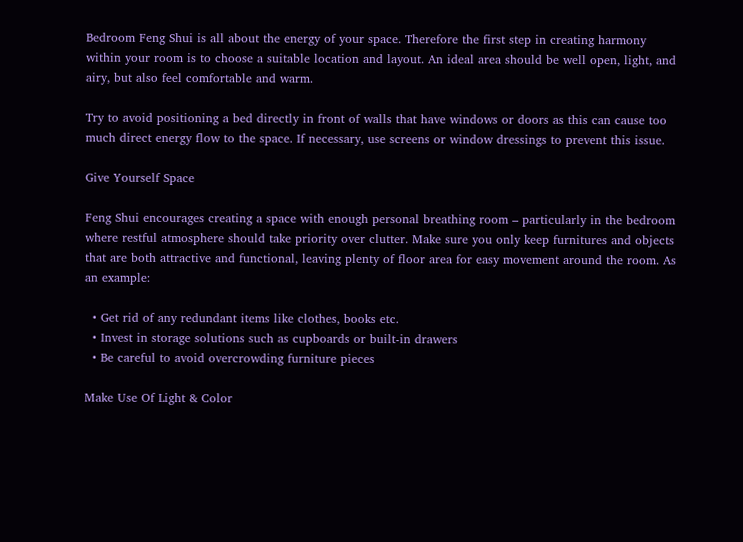Bedroom Feng Shui is all about the energy of your space. Therefore the first step in creating harmony within your room is to choose a suitable location and layout. An ideal area should be well open, light, and airy, but also feel comfortable and warm.

Try to avoid positioning a bed directly in front of walls that have windows or doors as this can cause too much direct energy flow to the space. If necessary, use screens or window dressings to prevent this issue.

Give Yourself Space

Feng Shui encourages creating a space with enough personal breathing room – particularly in the bedroom where restful atmosphere should take priority over clutter. Make sure you only keep furnitures and objects that are both attractive and functional, leaving plenty of floor area for easy movement around the room. As an example:

  • Get rid of any redundant items like clothes, books etc.
  • Invest in storage solutions such as cupboards or built-in drawers
  • Be careful to avoid overcrowding furniture pieces

Make Use Of Light & Color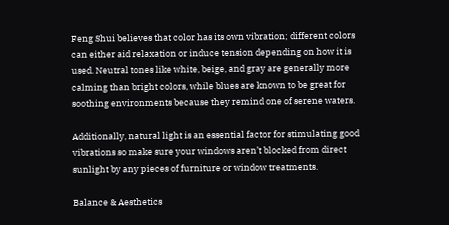Feng Shui believes that color has its own vibration; different colors can either aid relaxation or induce tension depending on how it is used. Neutral tones like white, beige, and gray are generally more calming than bright colors, while blues are known to be great for soothing environments because they remind one of serene waters.

Additionally, natural light is an essential factor for stimulating good vibrations so make sure your windows aren’t blocked from direct sunlight by any pieces of furniture or window treatments.

Balance & Aesthetics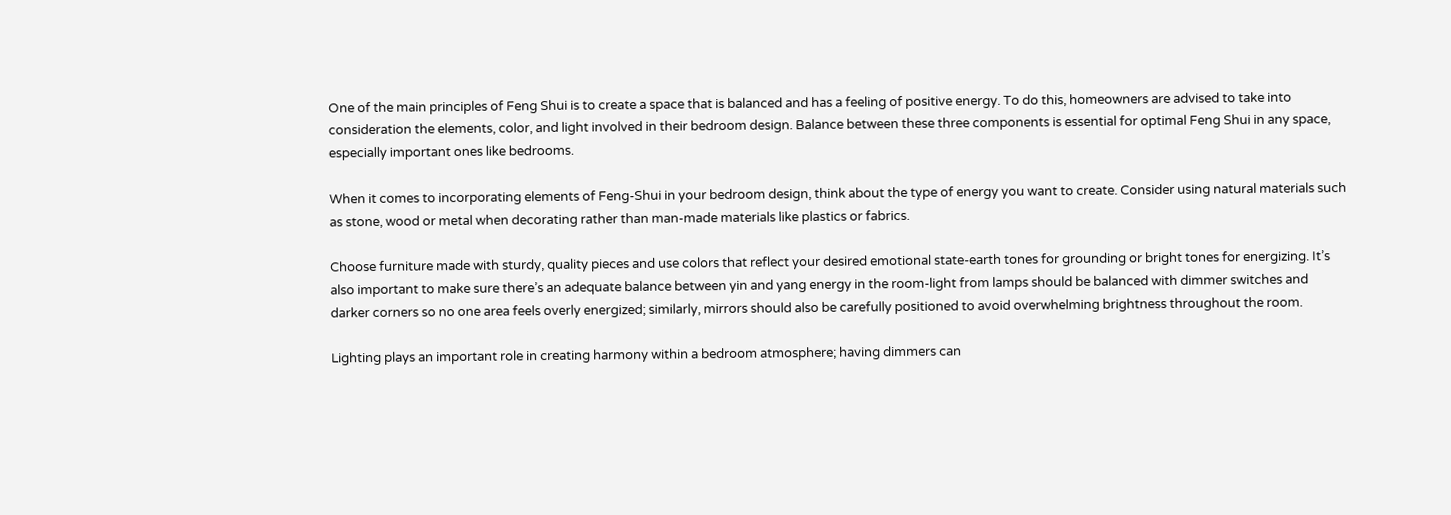One of the main principles of Feng Shui is to create a space that is balanced and has a feeling of positive energy. To do this, homeowners are advised to take into consideration the elements, color, and light involved in their bedroom design. Balance between these three components is essential for optimal Feng Shui in any space, especially important ones like bedrooms.

When it comes to incorporating elements of Feng-Shui in your bedroom design, think about the type of energy you want to create. Consider using natural materials such as stone, wood or metal when decorating rather than man-made materials like plastics or fabrics.

Choose furniture made with sturdy, quality pieces and use colors that reflect your desired emotional state-earth tones for grounding or bright tones for energizing. It’s also important to make sure there’s an adequate balance between yin and yang energy in the room-light from lamps should be balanced with dimmer switches and darker corners so no one area feels overly energized; similarly, mirrors should also be carefully positioned to avoid overwhelming brightness throughout the room.

Lighting plays an important role in creating harmony within a bedroom atmosphere; having dimmers can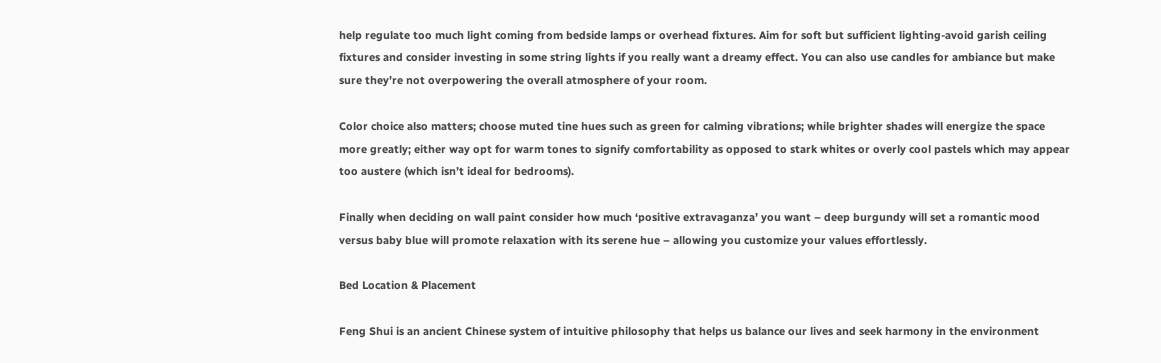help regulate too much light coming from bedside lamps or overhead fixtures. Aim for soft but sufficient lighting-avoid garish ceiling fixtures and consider investing in some string lights if you really want a dreamy effect. You can also use candles for ambiance but make sure they’re not overpowering the overall atmosphere of your room.

Color choice also matters; choose muted tine hues such as green for calming vibrations; while brighter shades will energize the space more greatly; either way opt for warm tones to signify comfortability as opposed to stark whites or overly cool pastels which may appear too austere (which isn’t ideal for bedrooms).

Finally when deciding on wall paint consider how much ‘positive extravaganza’ you want – deep burgundy will set a romantic mood versus baby blue will promote relaxation with its serene hue – allowing you customize your values effortlessly.

Bed Location & Placement

Feng Shui is an ancient Chinese system of intuitive philosophy that helps us balance our lives and seek harmony in the environment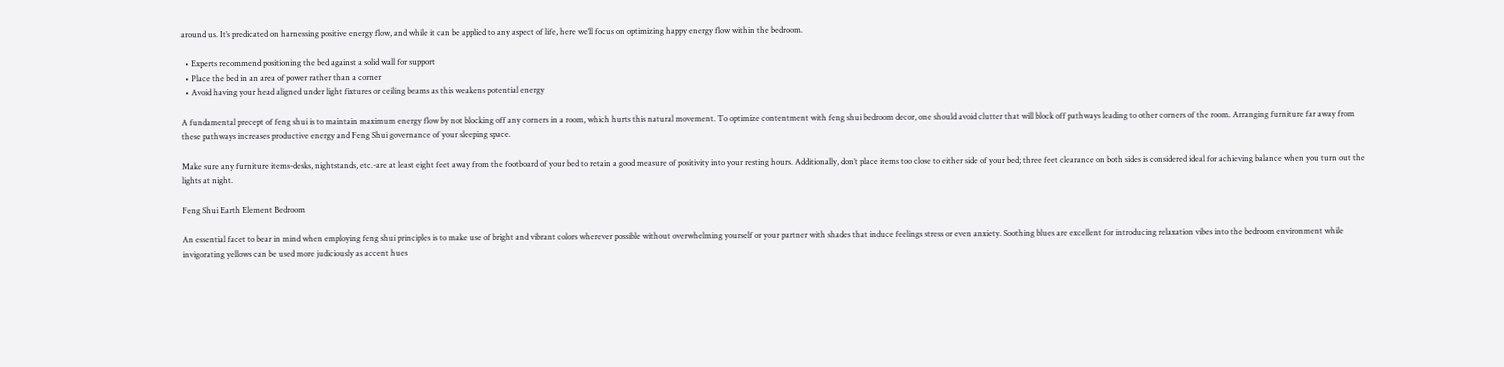around us. It’s predicated on harnessing positive energy flow, and while it can be applied to any aspect of life, here we’ll focus on optimizing happy energy flow within the bedroom.

  • Experts recommend positioning the bed against a solid wall for support
  • Place the bed in an area of power rather than a corner
  • Avoid having your head aligned under light fixtures or ceiling beams as this weakens potential energy

A fundamental precept of feng shui is to maintain maximum energy flow by not blocking off any corners in a room, which hurts this natural movement. To optimize contentment with feng shui bedroom decor, one should avoid clutter that will block off pathways leading to other corners of the room. Arranging furniture far away from these pathways increases productive energy and Feng Shui governance of your sleeping space.

Make sure any furniture items-desks, nightstands, etc.-are at least eight feet away from the footboard of your bed to retain a good measure of positivity into your resting hours. Additionally, don’t place items too close to either side of your bed; three feet clearance on both sides is considered ideal for achieving balance when you turn out the lights at night.

Feng Shui Earth Element Bedroom

An essential facet to bear in mind when employing feng shui principles is to make use of bright and vibrant colors wherever possible without overwhelming yourself or your partner with shades that induce feelings stress or even anxiety. Soothing blues are excellent for introducing relaxation vibes into the bedroom environment while invigorating yellows can be used more judiciously as accent hues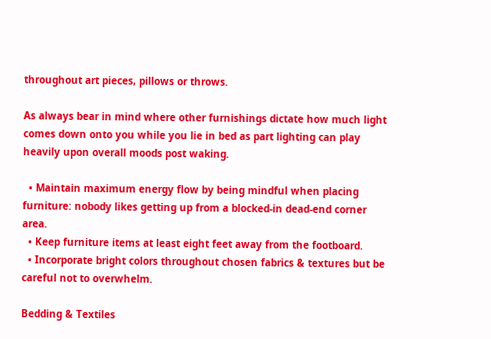throughout art pieces, pillows or throws.

As always bear in mind where other furnishings dictate how much light comes down onto you while you lie in bed as part lighting can play heavily upon overall moods post waking.

  • Maintain maximum energy flow by being mindful when placing furniture: nobody likes getting up from a blocked-in dead-end corner area.
  • Keep furniture items at least eight feet away from the footboard.
  • Incorporate bright colors throughout chosen fabrics & textures but be careful not to overwhelm.

Bedding & Textiles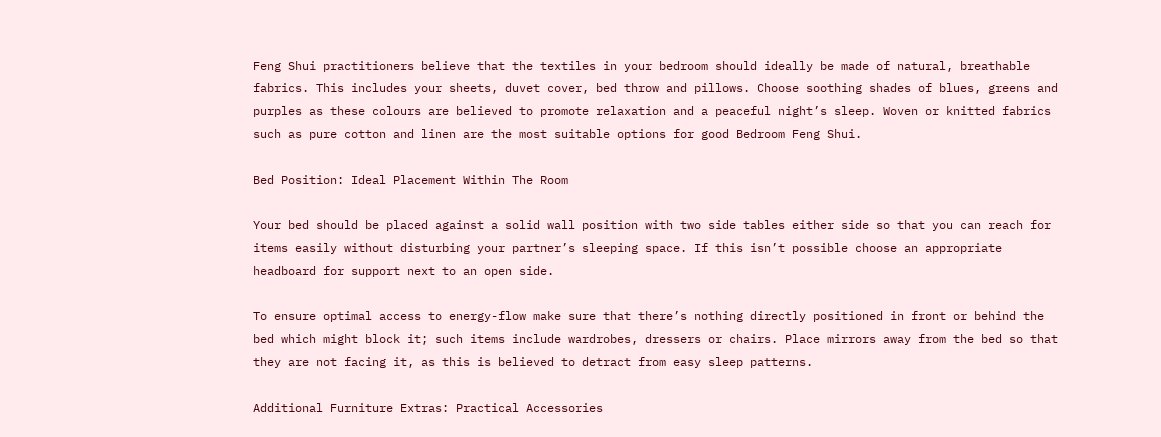Feng Shui practitioners believe that the textiles in your bedroom should ideally be made of natural, breathable fabrics. This includes your sheets, duvet cover, bed throw and pillows. Choose soothing shades of blues, greens and purples as these colours are believed to promote relaxation and a peaceful night’s sleep. Woven or knitted fabrics such as pure cotton and linen are the most suitable options for good Bedroom Feng Shui.

Bed Position: Ideal Placement Within The Room

Your bed should be placed against a solid wall position with two side tables either side so that you can reach for items easily without disturbing your partner’s sleeping space. If this isn’t possible choose an appropriate headboard for support next to an open side.

To ensure optimal access to energy-flow make sure that there’s nothing directly positioned in front or behind the bed which might block it; such items include wardrobes, dressers or chairs. Place mirrors away from the bed so that they are not facing it, as this is believed to detract from easy sleep patterns.

Additional Furniture Extras: Practical Accessories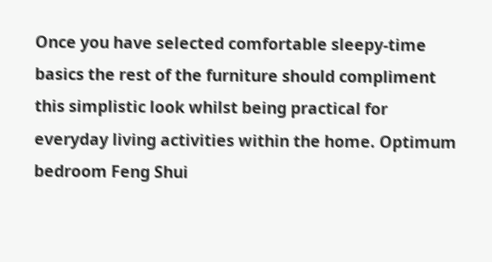Once you have selected comfortable sleepy-time basics the rest of the furniture should compliment this simplistic look whilst being practical for everyday living activities within the home. Optimum bedroom Feng Shui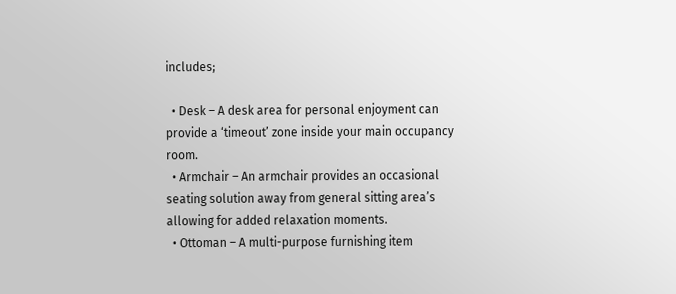includes;

  • Desk – A desk area for personal enjoyment can provide a ‘timeout’ zone inside your main occupancy room.
  • Armchair – An armchair provides an occasional seating solution away from general sitting area’s allowing for added relaxation moments.
  • Ottoman – A multi-purpose furnishing item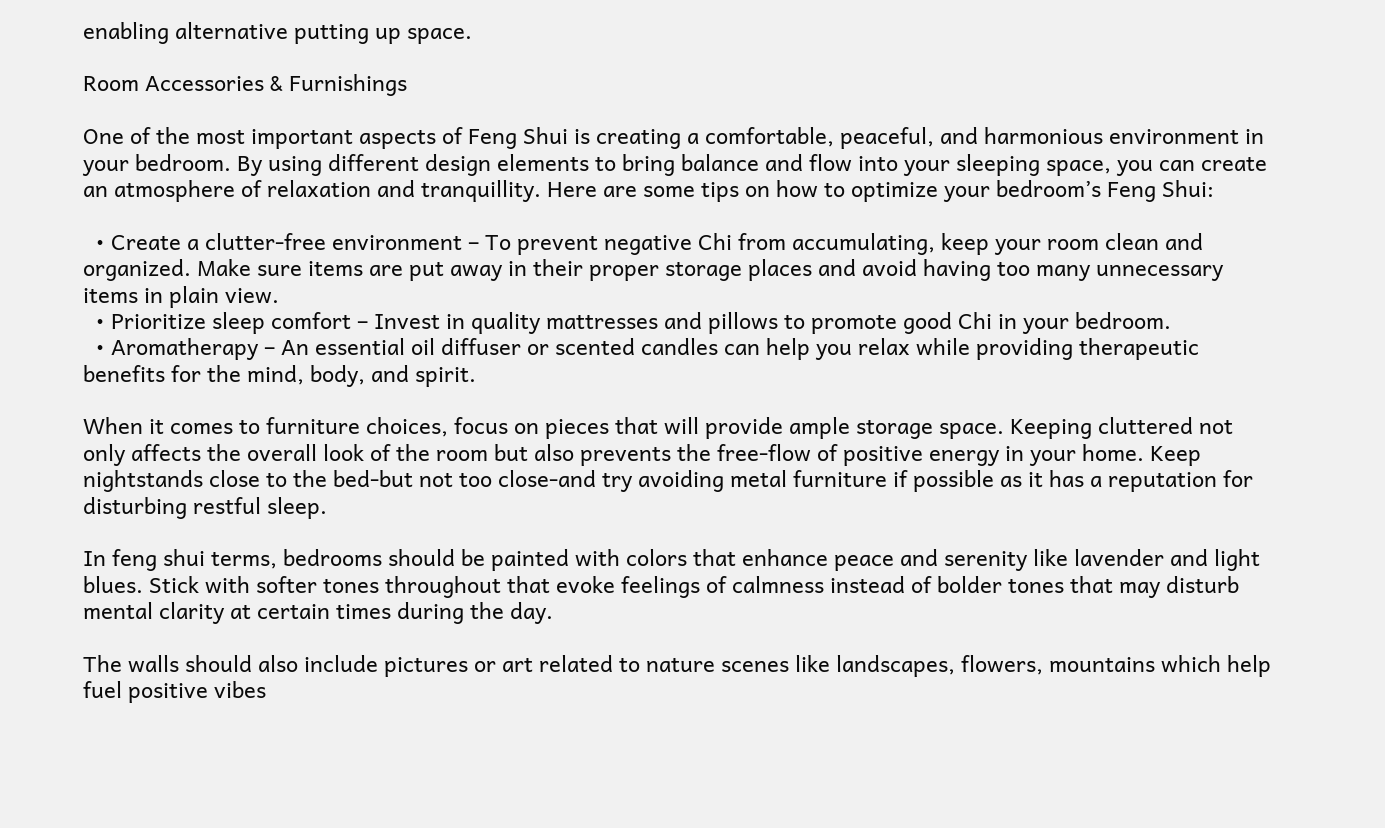enabling alternative putting up space.

Room Accessories & Furnishings

One of the most important aspects of Feng Shui is creating a comfortable, peaceful, and harmonious environment in your bedroom. By using different design elements to bring balance and flow into your sleeping space, you can create an atmosphere of relaxation and tranquillity. Here are some tips on how to optimize your bedroom’s Feng Shui:

  • Create a clutter-free environment – To prevent negative Chi from accumulating, keep your room clean and organized. Make sure items are put away in their proper storage places and avoid having too many unnecessary items in plain view.
  • Prioritize sleep comfort – Invest in quality mattresses and pillows to promote good Chi in your bedroom.
  • Aromatherapy – An essential oil diffuser or scented candles can help you relax while providing therapeutic benefits for the mind, body, and spirit.

When it comes to furniture choices, focus on pieces that will provide ample storage space. Keeping cluttered not only affects the overall look of the room but also prevents the free-flow of positive energy in your home. Keep nightstands close to the bed-but not too close-and try avoiding metal furniture if possible as it has a reputation for disturbing restful sleep.

In feng shui terms, bedrooms should be painted with colors that enhance peace and serenity like lavender and light blues. Stick with softer tones throughout that evoke feelings of calmness instead of bolder tones that may disturb mental clarity at certain times during the day.

The walls should also include pictures or art related to nature scenes like landscapes, flowers, mountains which help fuel positive vibes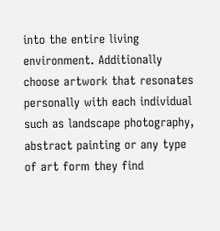into the entire living environment. Additionally choose artwork that resonates personally with each individual such as landscape photography, abstract painting or any type of art form they find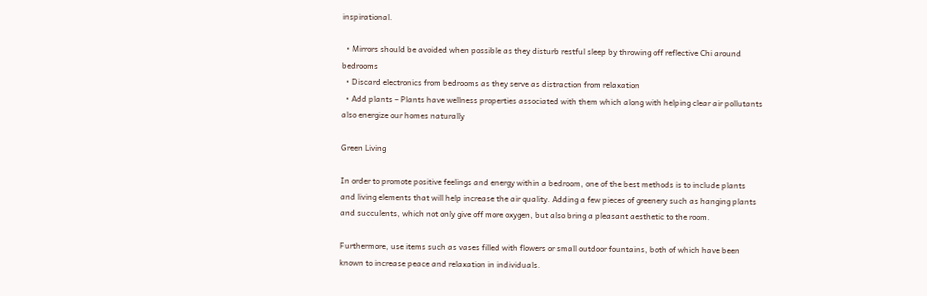inspirational.

  • Mirrors should be avoided when possible as they disturb restful sleep by throwing off reflective Chi around bedrooms
  • Discard electronics from bedrooms as they serve as distraction from relaxation
  • Add plants – Plants have wellness properties associated with them which along with helping clear air pollutants also energize our homes naturally

Green Living

In order to promote positive feelings and energy within a bedroom, one of the best methods is to include plants and living elements that will help increase the air quality. Adding a few pieces of greenery such as hanging plants and succulents, which not only give off more oxygen, but also bring a pleasant aesthetic to the room.

Furthermore, use items such as vases filled with flowers or small outdoor fountains, both of which have been known to increase peace and relaxation in individuals.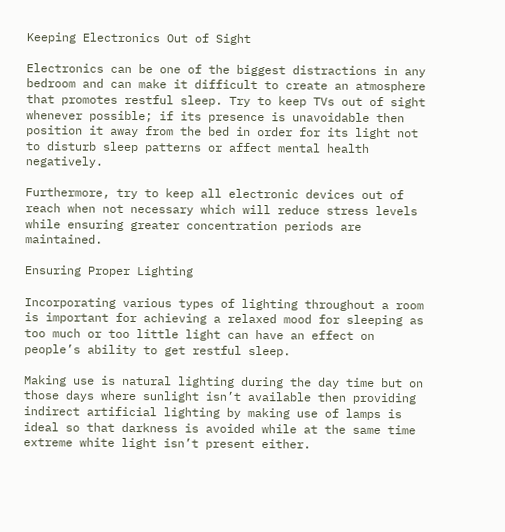Keeping Electronics Out of Sight

Electronics can be one of the biggest distractions in any bedroom and can make it difficult to create an atmosphere that promotes restful sleep. Try to keep TVs out of sight whenever possible; if its presence is unavoidable then position it away from the bed in order for its light not to disturb sleep patterns or affect mental health negatively.

Furthermore, try to keep all electronic devices out of reach when not necessary which will reduce stress levels while ensuring greater concentration periods are maintained.

Ensuring Proper Lighting

Incorporating various types of lighting throughout a room is important for achieving a relaxed mood for sleeping as too much or too little light can have an effect on people’s ability to get restful sleep.

Making use is natural lighting during the day time but on those days where sunlight isn’t available then providing indirect artificial lighting by making use of lamps is ideal so that darkness is avoided while at the same time extreme white light isn’t present either.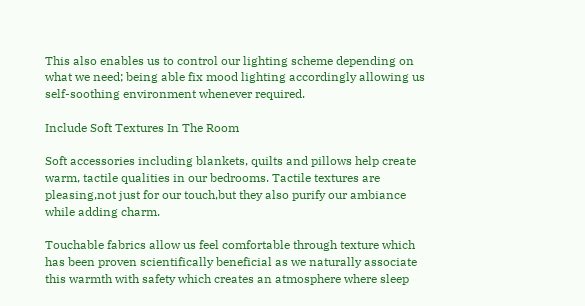This also enables us to control our lighting scheme depending on what we need; being able fix mood lighting accordingly allowing us self-soothing environment whenever required.

Include Soft Textures In The Room

Soft accessories including blankets, quilts and pillows help create warm, tactile qualities in our bedrooms. Tactile textures are pleasing,not just for our touch,but they also purify our ambiance while adding charm.

Touchable fabrics allow us feel comfortable through texture which has been proven scientifically beneficial as we naturally associate this warmth with safety which creates an atmosphere where sleep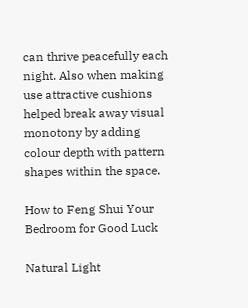can thrive peacefully each night. Also when making use attractive cushions helped break away visual monotony by adding colour depth with pattern shapes within the space.

How to Feng Shui Your Bedroom for Good Luck

Natural Light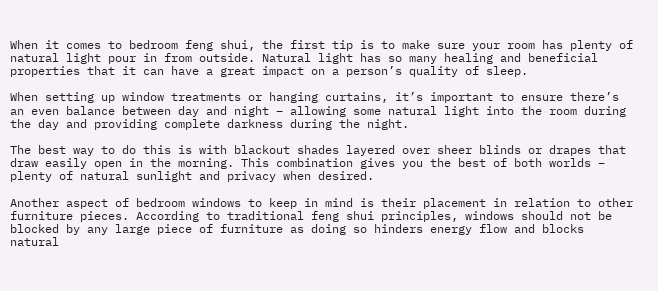When it comes to bedroom feng shui, the first tip is to make sure your room has plenty of natural light pour in from outside. Natural light has so many healing and beneficial properties that it can have a great impact on a person’s quality of sleep.

When setting up window treatments or hanging curtains, it’s important to ensure there’s an even balance between day and night – allowing some natural light into the room during the day and providing complete darkness during the night.

The best way to do this is with blackout shades layered over sheer blinds or drapes that draw easily open in the morning. This combination gives you the best of both worlds – plenty of natural sunlight and privacy when desired.

Another aspect of bedroom windows to keep in mind is their placement in relation to other furniture pieces. According to traditional feng shui principles, windows should not be blocked by any large piece of furniture as doing so hinders energy flow and blocks natural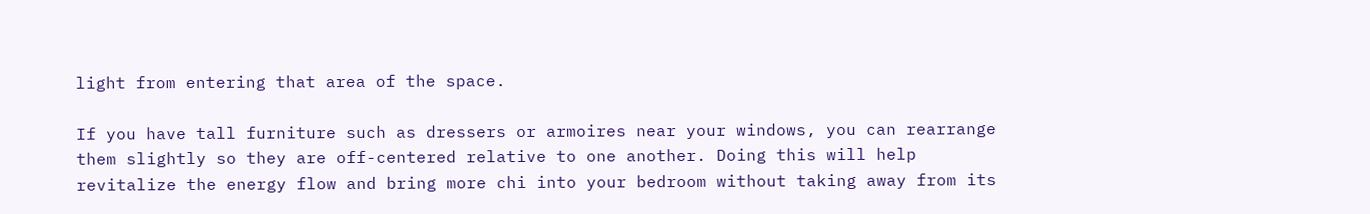light from entering that area of the space.

If you have tall furniture such as dressers or armoires near your windows, you can rearrange them slightly so they are off-centered relative to one another. Doing this will help revitalize the energy flow and bring more chi into your bedroom without taking away from its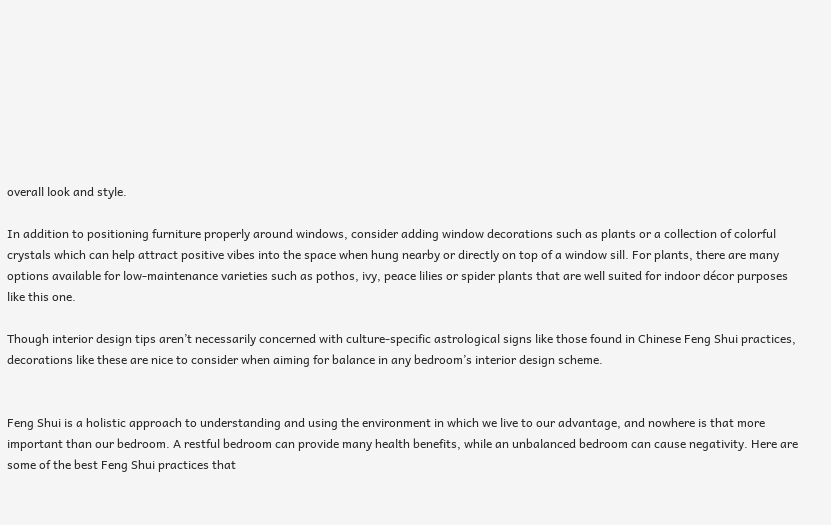overall look and style.

In addition to positioning furniture properly around windows, consider adding window decorations such as plants or a collection of colorful crystals which can help attract positive vibes into the space when hung nearby or directly on top of a window sill. For plants, there are many options available for low-maintenance varieties such as pothos, ivy, peace lilies or spider plants that are well suited for indoor décor purposes like this one.

Though interior design tips aren’t necessarily concerned with culture-specific astrological signs like those found in Chinese Feng Shui practices, decorations like these are nice to consider when aiming for balance in any bedroom’s interior design scheme.


Feng Shui is a holistic approach to understanding and using the environment in which we live to our advantage, and nowhere is that more important than our bedroom. A restful bedroom can provide many health benefits, while an unbalanced bedroom can cause negativity. Here are some of the best Feng Shui practices that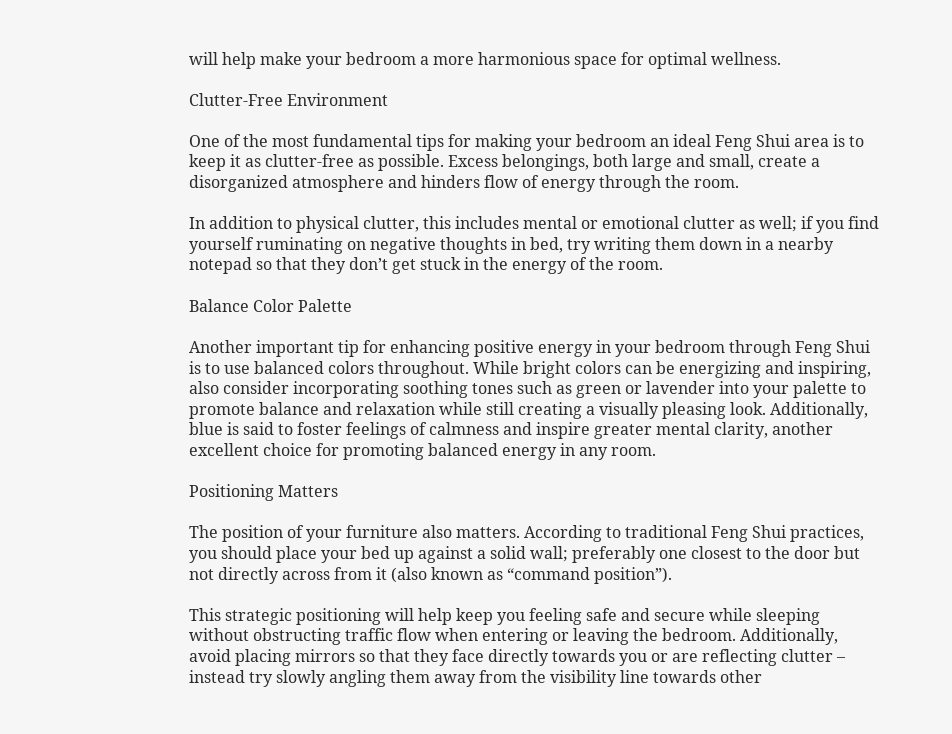will help make your bedroom a more harmonious space for optimal wellness.

Clutter-Free Environment

One of the most fundamental tips for making your bedroom an ideal Feng Shui area is to keep it as clutter-free as possible. Excess belongings, both large and small, create a disorganized atmosphere and hinders flow of energy through the room.

In addition to physical clutter, this includes mental or emotional clutter as well; if you find yourself ruminating on negative thoughts in bed, try writing them down in a nearby notepad so that they don’t get stuck in the energy of the room.

Balance Color Palette

Another important tip for enhancing positive energy in your bedroom through Feng Shui is to use balanced colors throughout. While bright colors can be energizing and inspiring, also consider incorporating soothing tones such as green or lavender into your palette to promote balance and relaxation while still creating a visually pleasing look. Additionally, blue is said to foster feelings of calmness and inspire greater mental clarity, another excellent choice for promoting balanced energy in any room.

Positioning Matters

The position of your furniture also matters. According to traditional Feng Shui practices, you should place your bed up against a solid wall; preferably one closest to the door but not directly across from it (also known as “command position”).

This strategic positioning will help keep you feeling safe and secure while sleeping without obstructing traffic flow when entering or leaving the bedroom. Additionally, avoid placing mirrors so that they face directly towards you or are reflecting clutter – instead try slowly angling them away from the visibility line towards other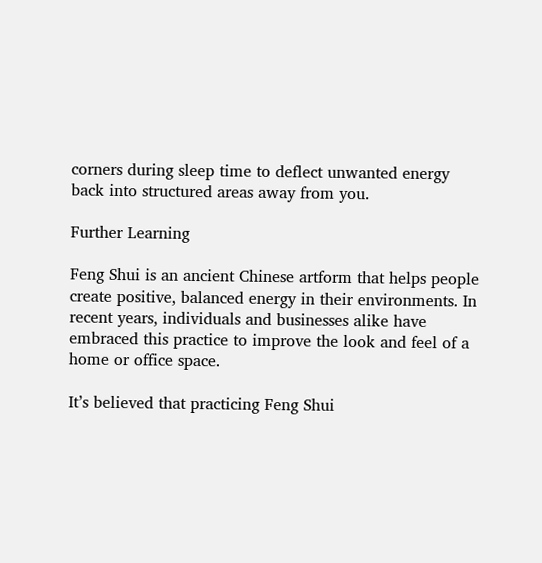corners during sleep time to deflect unwanted energy back into structured areas away from you.

Further Learning

Feng Shui is an ancient Chinese artform that helps people create positive, balanced energy in their environments. In recent years, individuals and businesses alike have embraced this practice to improve the look and feel of a home or office space.

It’s believed that practicing Feng Shui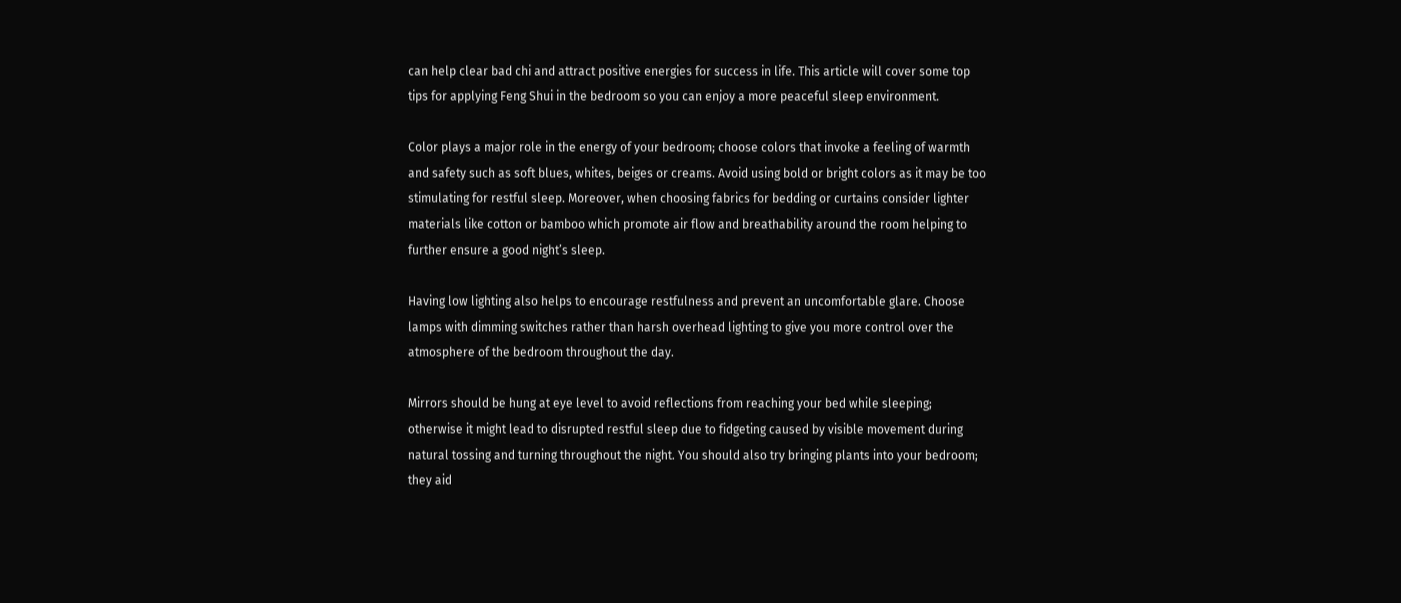can help clear bad chi and attract positive energies for success in life. This article will cover some top tips for applying Feng Shui in the bedroom so you can enjoy a more peaceful sleep environment.

Color plays a major role in the energy of your bedroom; choose colors that invoke a feeling of warmth and safety such as soft blues, whites, beiges or creams. Avoid using bold or bright colors as it may be too stimulating for restful sleep. Moreover, when choosing fabrics for bedding or curtains consider lighter materials like cotton or bamboo which promote air flow and breathability around the room helping to further ensure a good night’s sleep.

Having low lighting also helps to encourage restfulness and prevent an uncomfortable glare. Choose lamps with dimming switches rather than harsh overhead lighting to give you more control over the atmosphere of the bedroom throughout the day.

Mirrors should be hung at eye level to avoid reflections from reaching your bed while sleeping; otherwise it might lead to disrupted restful sleep due to fidgeting caused by visible movement during natural tossing and turning throughout the night. You should also try bringing plants into your bedroom; they aid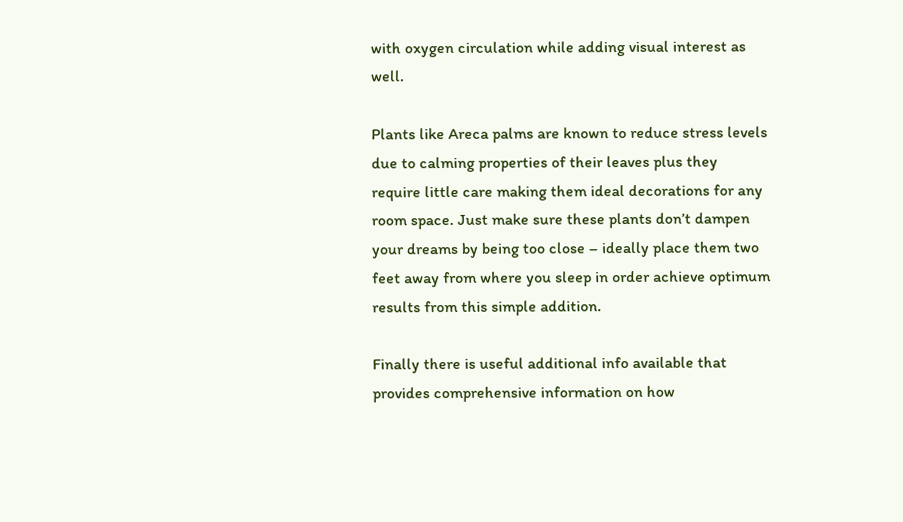with oxygen circulation while adding visual interest as well.

Plants like Areca palms are known to reduce stress levels due to calming properties of their leaves plus they require little care making them ideal decorations for any room space. Just make sure these plants don’t dampen your dreams by being too close – ideally place them two feet away from where you sleep in order achieve optimum results from this simple addition.

Finally there is useful additional info available that provides comprehensive information on how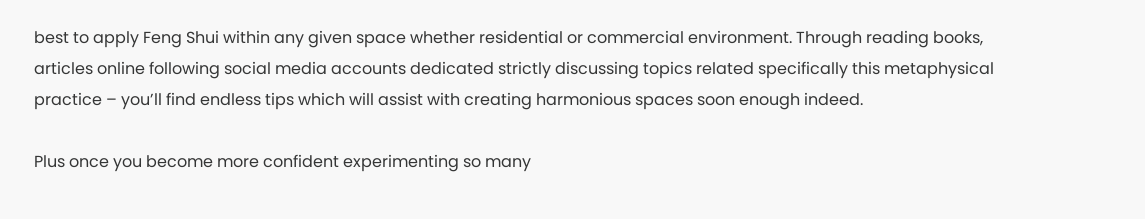best to apply Feng Shui within any given space whether residential or commercial environment. Through reading books, articles online following social media accounts dedicated strictly discussing topics related specifically this metaphysical practice – you’ll find endless tips which will assist with creating harmonious spaces soon enough indeed.

Plus once you become more confident experimenting so many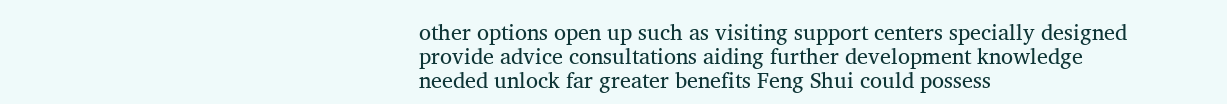other options open up such as visiting support centers specially designed provide advice consultations aiding further development knowledge needed unlock far greater benefits Feng Shui could possess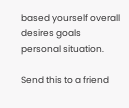based yourself overall desires goals personal situation.

Send this to a friend